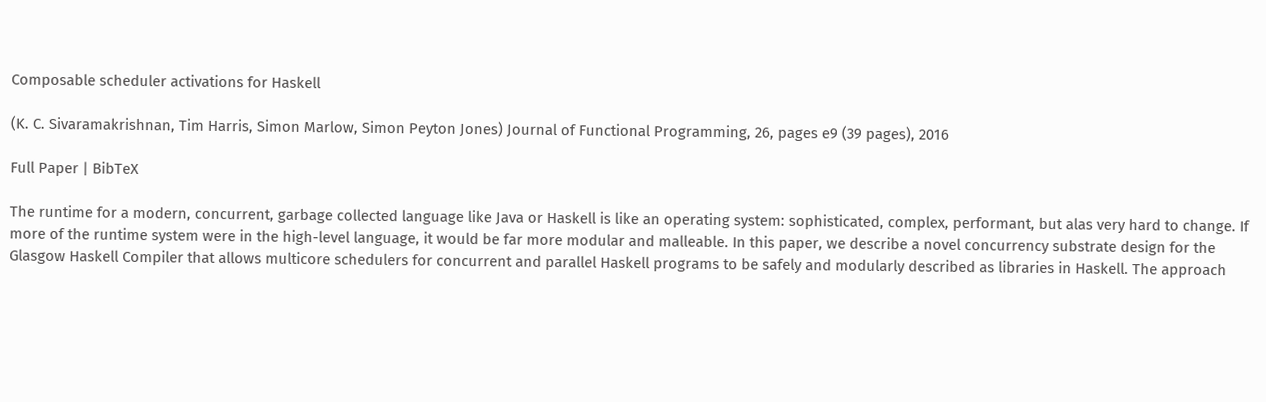Composable scheduler activations for Haskell

(K. C. Sivaramakrishnan, Tim Harris, Simon Marlow, Simon Peyton Jones) Journal of Functional Programming, 26, pages e9 (39 pages), 2016

Full Paper | BibTeX

The runtime for a modern, concurrent, garbage collected language like Java or Haskell is like an operating system: sophisticated, complex, performant, but alas very hard to change. If more of the runtime system were in the high-level language, it would be far more modular and malleable. In this paper, we describe a novel concurrency substrate design for the Glasgow Haskell Compiler that allows multicore schedulers for concurrent and parallel Haskell programs to be safely and modularly described as libraries in Haskell. The approach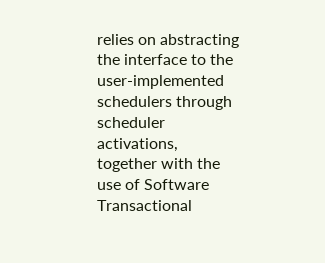relies on abstracting the interface to the user-implemented schedulers through scheduler activations, together with the use of Software Transactional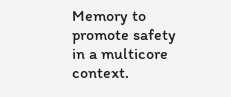Memory to promote safety in a multicore context.